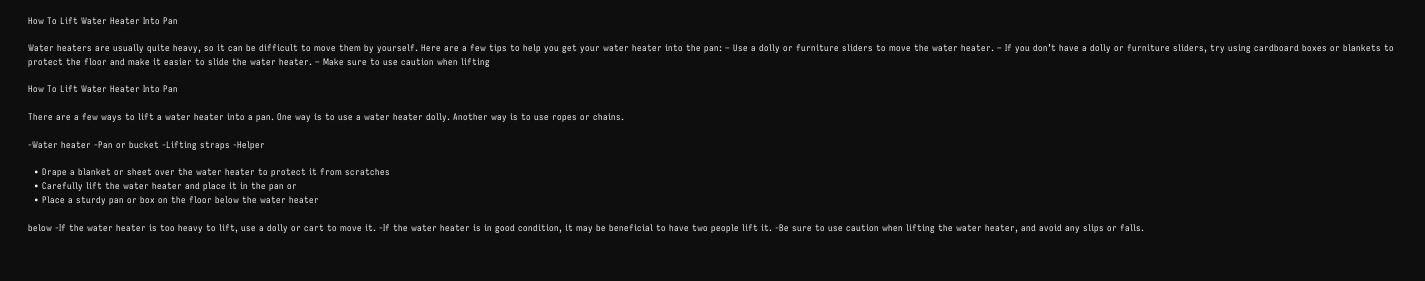How To Lift Water Heater Into Pan

Water heaters are usually quite heavy, so it can be difficult to move them by yourself. Here are a few tips to help you get your water heater into the pan: – Use a dolly or furniture sliders to move the water heater. – If you don’t have a dolly or furniture sliders, try using cardboard boxes or blankets to protect the floor and make it easier to slide the water heater. – Make sure to use caution when lifting

How To Lift Water Heater Into Pan

There are a few ways to lift a water heater into a pan. One way is to use a water heater dolly. Another way is to use ropes or chains.

-Water heater -Pan or bucket -Lifting straps -Helper

  • Drape a blanket or sheet over the water heater to protect it from scratches
  • Carefully lift the water heater and place it in the pan or
  • Place a sturdy pan or box on the floor below the water heater

below -If the water heater is too heavy to lift, use a dolly or cart to move it. -If the water heater is in good condition, it may be beneficial to have two people lift it. -Be sure to use caution when lifting the water heater, and avoid any slips or falls.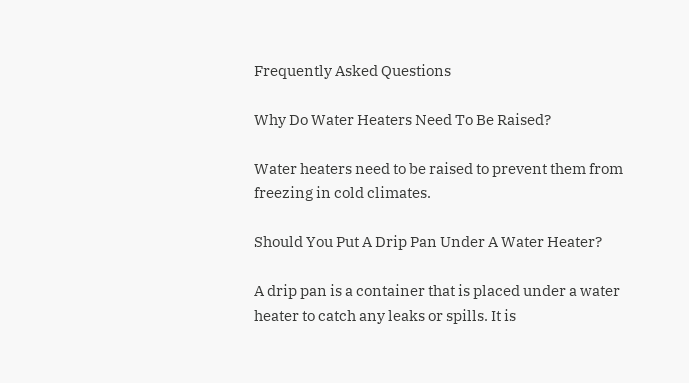Frequently Asked Questions

Why Do Water Heaters Need To Be Raised?

Water heaters need to be raised to prevent them from freezing in cold climates.

Should You Put A Drip Pan Under A Water Heater?

A drip pan is a container that is placed under a water heater to catch any leaks or spills. It is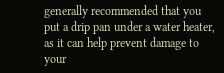generally recommended that you put a drip pan under a water heater, as it can help prevent damage to your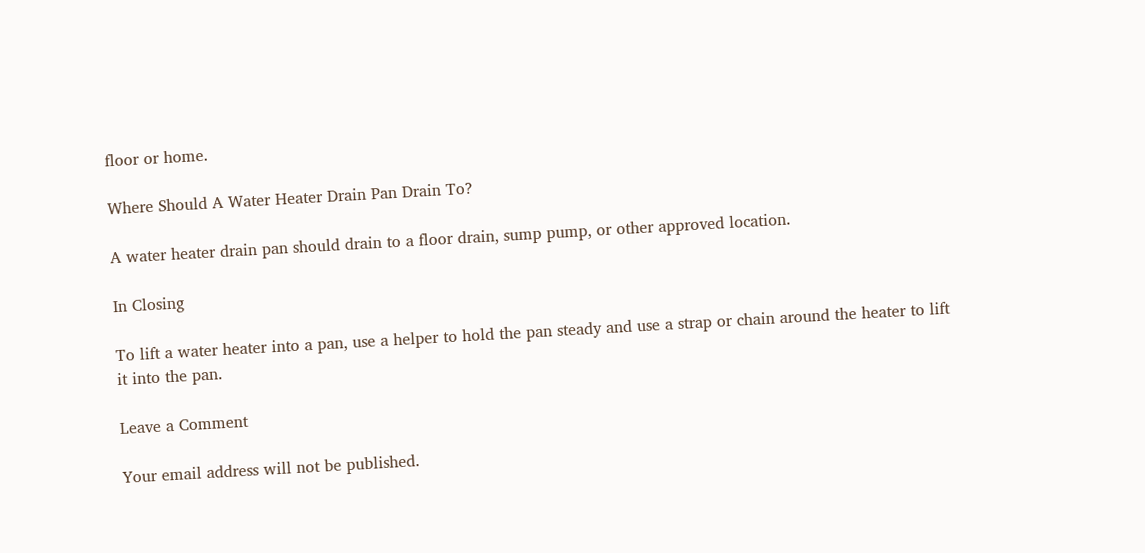floor or home.

Where Should A Water Heater Drain Pan Drain To?

A water heater drain pan should drain to a floor drain, sump pump, or other approved location.

In Closing

To lift a water heater into a pan, use a helper to hold the pan steady and use a strap or chain around the heater to lift it into the pan.

Leave a Comment

Your email address will not be published.